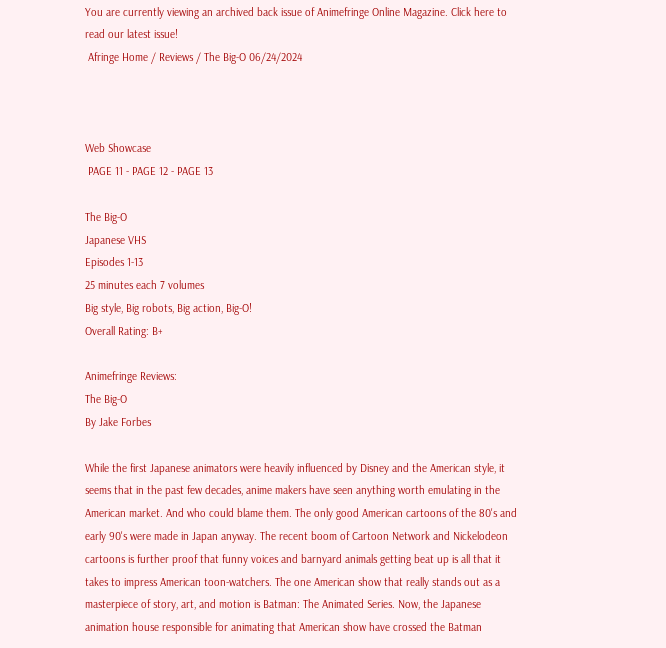You are currently viewing an archived back issue of Animefringe Online Magazine. Click here to read our latest issue!
 Afringe Home / Reviews / The Big-O 06/24/2024



Web Showcase
 PAGE 11 - PAGE 12 - PAGE 13

The Big-O
Japanese VHS
Episodes 1-13
25 minutes each 7 volumes
Big style, Big robots, Big action, Big-O!
Overall Rating: B+

Animefringe Reviews:
The Big-O
By Jake Forbes

While the first Japanese animators were heavily influenced by Disney and the American style, it seems that in the past few decades, anime makers have seen anything worth emulating in the American market. And who could blame them. The only good American cartoons of the 80's and early 90's were made in Japan anyway. The recent boom of Cartoon Network and Nickelodeon cartoons is further proof that funny voices and barnyard animals getting beat up is all that it takes to impress American toon-watchers. The one American show that really stands out as a masterpiece of story, art, and motion is Batman: The Animated Series. Now, the Japanese animation house responsible for animating that American show have crossed the Batman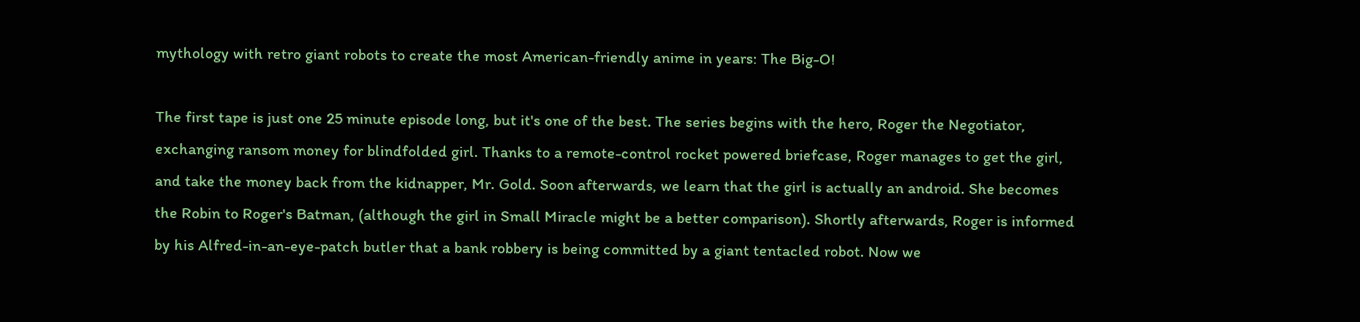mythology with retro giant robots to create the most American-friendly anime in years: The Big-O!

The first tape is just one 25 minute episode long, but it's one of the best. The series begins with the hero, Roger the Negotiator, exchanging ransom money for blindfolded girl. Thanks to a remote-control rocket powered briefcase, Roger manages to get the girl, and take the money back from the kidnapper, Mr. Gold. Soon afterwards, we learn that the girl is actually an android. She becomes the Robin to Roger's Batman, (although the girl in Small Miracle might be a better comparison). Shortly afterwards, Roger is informed by his Alfred-in-an-eye-patch butler that a bank robbery is being committed by a giant tentacled robot. Now we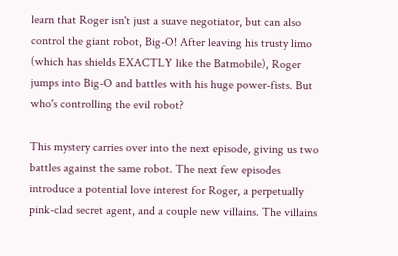learn that Roger isn't just a suave negotiator, but can also control the giant robot, Big-O! After leaving his trusty limo (which has shields EXACTLY like the Batmobile), Roger jumps into Big-O and battles with his huge power-fists. But who's controlling the evil robot?

This mystery carries over into the next episode, giving us two battles against the same robot. The next few episodes introduce a potential love interest for Roger, a perpetually pink-clad secret agent, and a couple new villains. The villains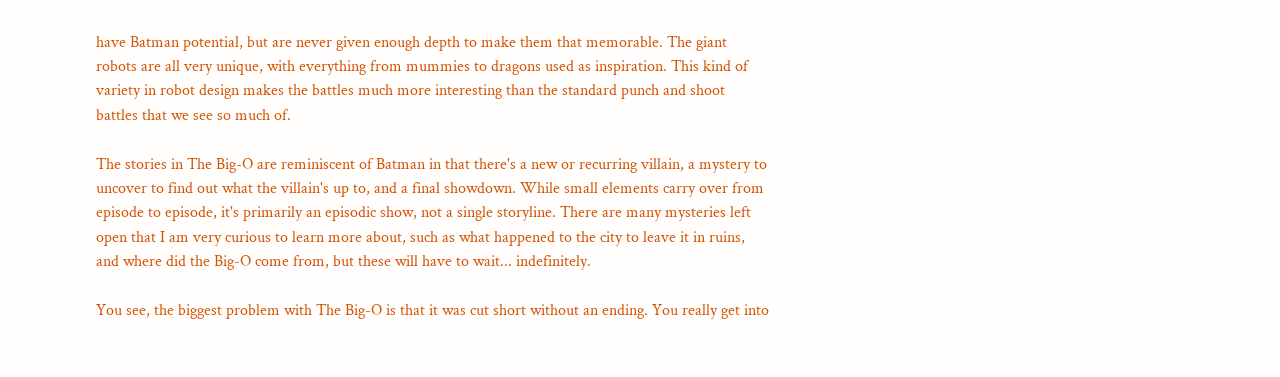have Batman potential, but are never given enough depth to make them that memorable. The giant robots are all very unique, with everything from mummies to dragons used as inspiration. This kind of variety in robot design makes the battles much more interesting than the standard punch and shoot battles that we see so much of.

The stories in The Big-O are reminiscent of Batman in that there's a new or recurring villain, a mystery to uncover to find out what the villain's up to, and a final showdown. While small elements carry over from episode to episode, it's primarily an episodic show, not a single storyline. There are many mysteries left open that I am very curious to learn more about, such as what happened to the city to leave it in ruins, and where did the Big-O come from, but these will have to wait... indefinitely.

You see, the biggest problem with The Big-O is that it was cut short without an ending. You really get into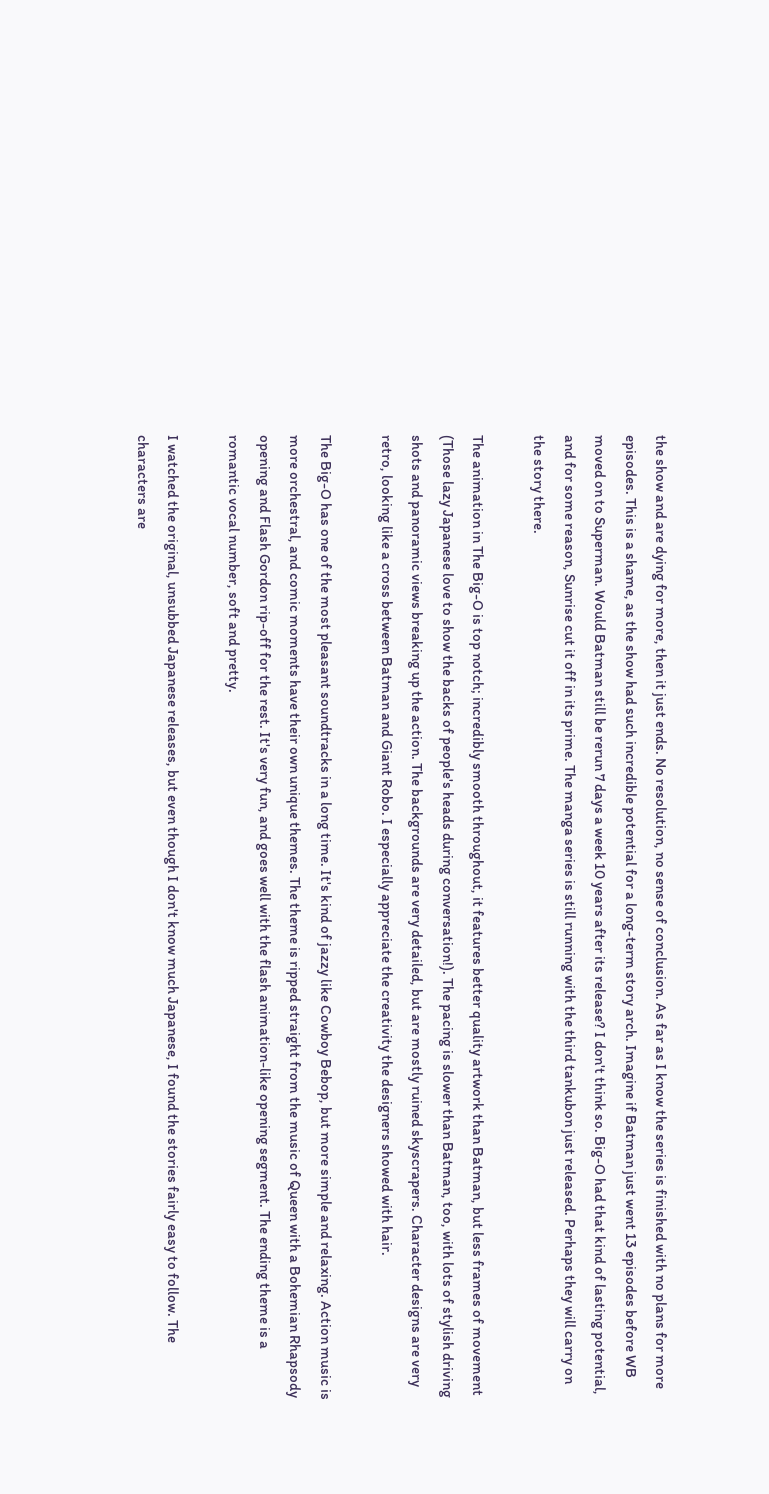the show and are dying for more, then it just ends. No resolution, no sense of conclusion. As far as I know the series is finished with no plans for more episodes. This is a shame, as the show had such incredible potential for a long-term story arch. Imagine if Batman just went 13 episodes before WB moved on to Superman. Would Batman still be rerun 7 days a week 10 years after its release? I don't think so. Big-O had that kind of lasting potential, and for some reason, Sunrise cut it off in its prime. The manga series is still running with the third tankubon just released. Perhaps they will carry on the story there.

The animation in The Big-O is top notch; incredibly smooth throughout, it features better quality artwork than Batman, but less frames of movement (Those lazy Japanese love to show the backs of people's heads during conversation!). The pacing is slower than Batman, too, with lots of stylish driving shots and panoramic views breaking up the action. The backgrounds are very detailed, but are mostly ruined skyscrapers. Character designs are very retro, looking like a cross between Batman and Giant Robo. I especially appreciate the creativity the designers showed with hair.

The Big-O has one of the most pleasant soundtracks in a long time. It's kind of jazzy like Cowboy Bebop, but more simple and relaxing. Action music is more orchestral, and comic moments have their own unique themes. The theme is ripped straight from the music of Queen with a Bohemian Rhapsody opening and Flash Gordon rip-off for the rest. It's very fun, and goes well with the flash animation-like opening segment. The ending theme is a romantic vocal number, soft and pretty.

I watched the original, unsubbed Japanese releases, but even though I don't know much Japanese, I found the stories fairly easy to follow. The characters are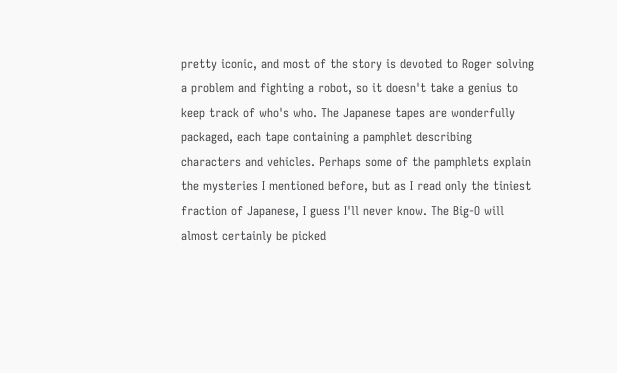pretty iconic, and most of the story is devoted to Roger solving a problem and fighting a robot, so it doesn't take a genius to keep track of who's who. The Japanese tapes are wonderfully packaged, each tape containing a pamphlet describing characters and vehicles. Perhaps some of the pamphlets explain the mysteries I mentioned before, but as I read only the tiniest fraction of Japanese, I guess I'll never know. The Big-O will almost certainly be picked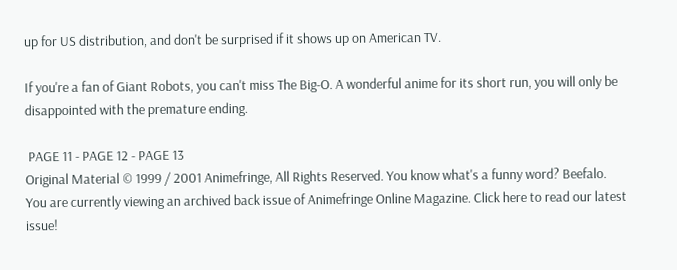up for US distribution, and don't be surprised if it shows up on American TV.

If you're a fan of Giant Robots, you can't miss The Big-O. A wonderful anime for its short run, you will only be disappointed with the premature ending.

 PAGE 11 - PAGE 12 - PAGE 13
Original Material © 1999 / 2001 Animefringe, All Rights Reserved. You know what's a funny word? Beefalo.
You are currently viewing an archived back issue of Animefringe Online Magazine. Click here to read our latest issue!